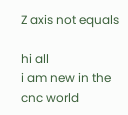Z axis not equals

hi all
i am new in the cnc world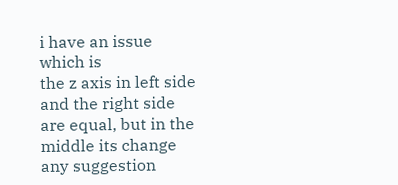i have an issue which is
the z axis in left side and the right side are equal, but in the middle its change
any suggestion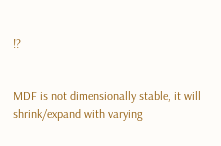!?


MDF is not dimensionally stable, it will shrink/expand with varying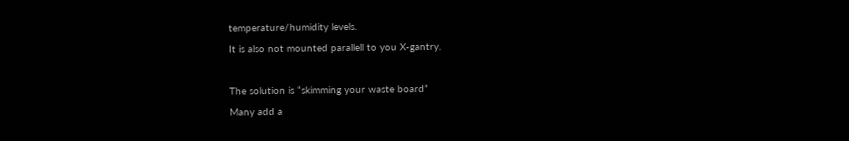temperature/humidity levels.
It is also not mounted parallell to you X-gantry.

The solution is “skimming your waste board”
Many add a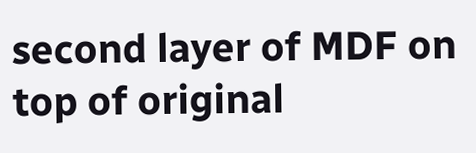second layer of MDF on top of original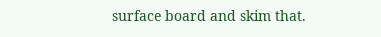surface board and skim that.